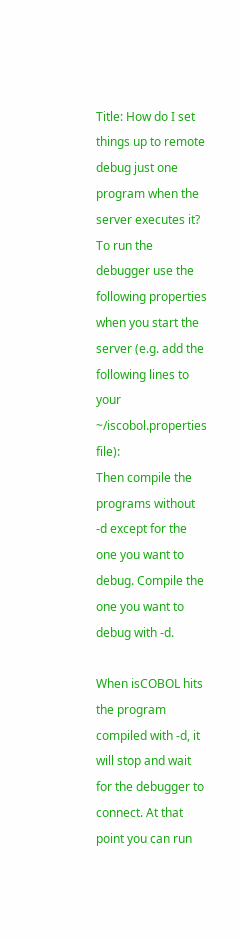Title: How do I set things up to remote debug just one program when the server executes it?
To run the debugger use the following properties when you start the server (e.g. add the following lines to your ~/iscobol.properties file):
Then compile the programs without -d except for the one you want to debug. Compile the one you want to debug with -d.

When isCOBOL hits the program compiled with -d, it will stop and wait for the debugger to connect. At that point you can run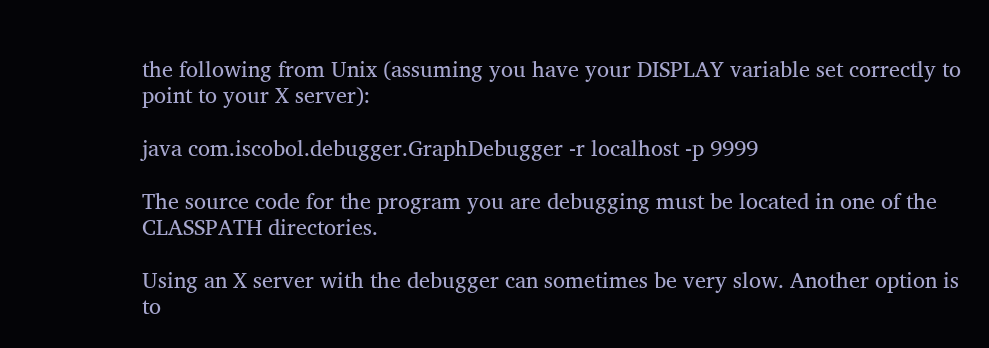the following from Unix (assuming you have your DISPLAY variable set correctly to point to your X server):

java com.iscobol.debugger.GraphDebugger -r localhost -p 9999

The source code for the program you are debugging must be located in one of the CLASSPATH directories.

Using an X server with the debugger can sometimes be very slow. Another option is to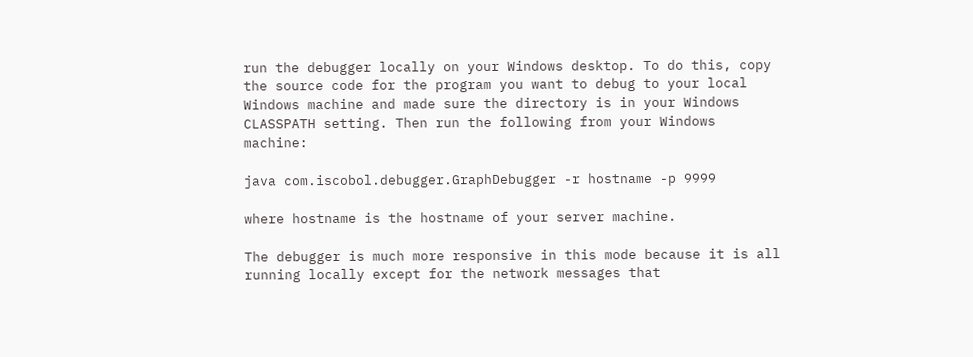run the debugger locally on your Windows desktop. To do this, copy the source code for the program you want to debug to your local Windows machine and made sure the directory is in your Windows CLASSPATH setting. Then run the following from your Windows machine:

java com.iscobol.debugger.GraphDebugger -r hostname -p 9999

where hostname is the hostname of your server machine.

The debugger is much more responsive in this mode because it is all running locally except for the network messages that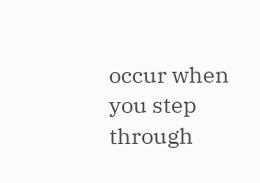occur when you step through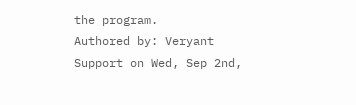the program.
Authored by: Veryant Support on Wed, Sep 2nd,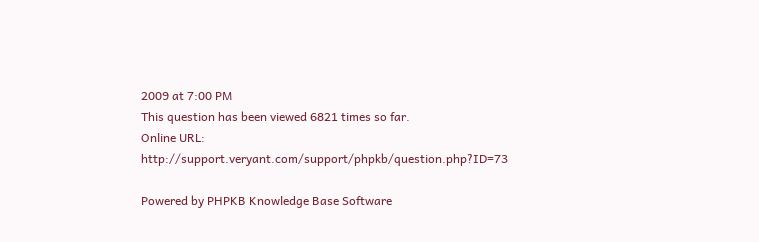2009 at 7:00 PM
This question has been viewed 6821 times so far.
Online URL: http://support.veryant.com/support/phpkb/question.php?ID=73

Powered by PHPKB Knowledge Base Software